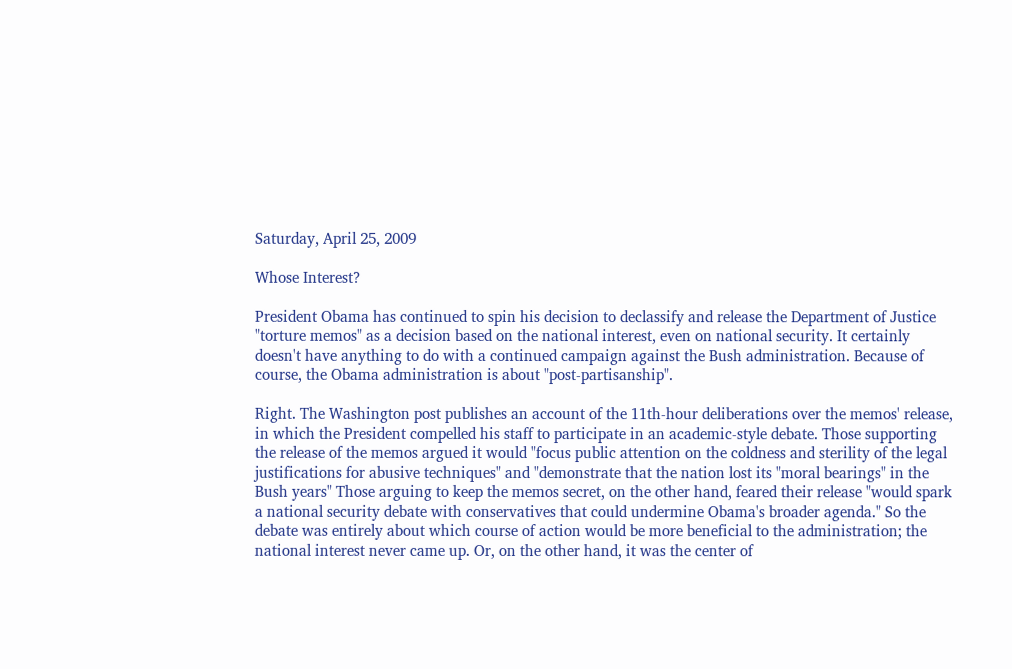Saturday, April 25, 2009

Whose Interest?

President Obama has continued to spin his decision to declassify and release the Department of Justice "torture memos" as a decision based on the national interest, even on national security. It certainly doesn't have anything to do with a continued campaign against the Bush administration. Because of course, the Obama administration is about "post-partisanship".

Right. The Washington post publishes an account of the 11th-hour deliberations over the memos' release, in which the President compelled his staff to participate in an academic-style debate. Those supporting the release of the memos argued it would "focus public attention on the coldness and sterility of the legal justifications for abusive techniques" and "demonstrate that the nation lost its "moral bearings" in the Bush years" Those arguing to keep the memos secret, on the other hand, feared their release "would spark a national security debate with conservatives that could undermine Obama's broader agenda." So the debate was entirely about which course of action would be more beneficial to the administration; the national interest never came up. Or, on the other hand, it was the center of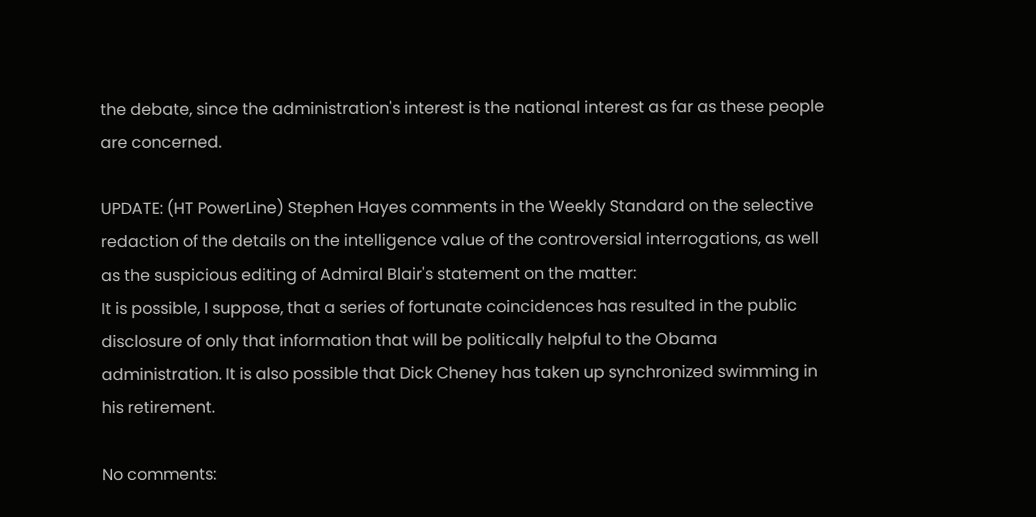the debate, since the administration's interest is the national interest as far as these people are concerned.

UPDATE: (HT PowerLine) Stephen Hayes comments in the Weekly Standard on the selective redaction of the details on the intelligence value of the controversial interrogations, as well as the suspicious editing of Admiral Blair's statement on the matter:
It is possible, I suppose, that a series of fortunate coincidences has resulted in the public disclosure of only that information that will be politically helpful to the Obama administration. It is also possible that Dick Cheney has taken up synchronized swimming in his retirement.

No comments: